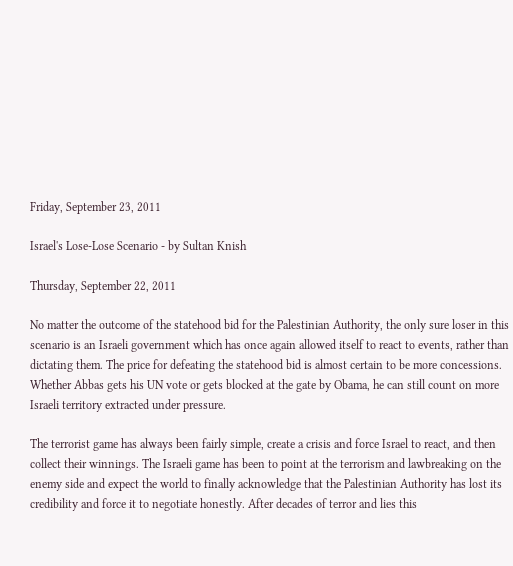Friday, September 23, 2011

Israel's Lose-Lose Scenario - by Sultan Knish

Thursday, September 22, 2011

No matter the outcome of the statehood bid for the Palestinian Authority, the only sure loser in this scenario is an Israeli government which has once again allowed itself to react to events, rather than dictating them. The price for defeating the statehood bid is almost certain to be more concessions. Whether Abbas gets his UN vote or gets blocked at the gate by Obama, he can still count on more Israeli territory extracted under pressure.

The terrorist game has always been fairly simple, create a crisis and force Israel to react, and then collect their winnings. The Israeli game has been to point at the terrorism and lawbreaking on the enemy side and expect the world to finally acknowledge that the Palestinian Authority has lost its credibility and force it to negotiate honestly. After decades of terror and lies this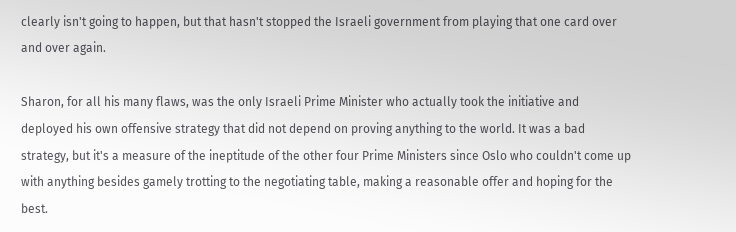clearly isn't going to happen, but that hasn't stopped the Israeli government from playing that one card over and over again.

Sharon, for all his many flaws, was the only Israeli Prime Minister who actually took the initiative and deployed his own offensive strategy that did not depend on proving anything to the world. It was a bad strategy, but it's a measure of the ineptitude of the other four Prime Ministers since Oslo who couldn't come up with anything besides gamely trotting to the negotiating table, making a reasonable offer and hoping for the best.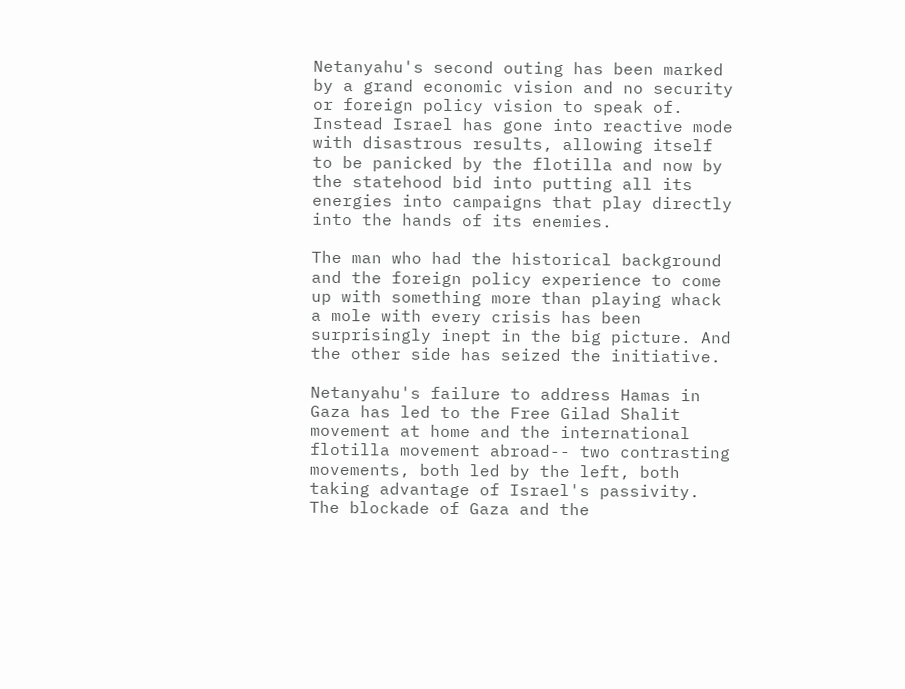Netanyahu's second outing has been marked by a grand economic vision and no security or foreign policy vision to speak of. Instead Israel has gone into reactive mode with disastrous results, allowing itself to be panicked by the flotilla and now by the statehood bid into putting all its energies into campaigns that play directly into the hands of its enemies.

The man who had the historical background and the foreign policy experience to come up with something more than playing whack a mole with every crisis has been surprisingly inept in the big picture. And the other side has seized the initiative.

Netanyahu's failure to address Hamas in Gaza has led to the Free Gilad Shalit movement at home and the international flotilla movement abroad-- two contrasting movements, both led by the left, both taking advantage of Israel's passivity. The blockade of Gaza and the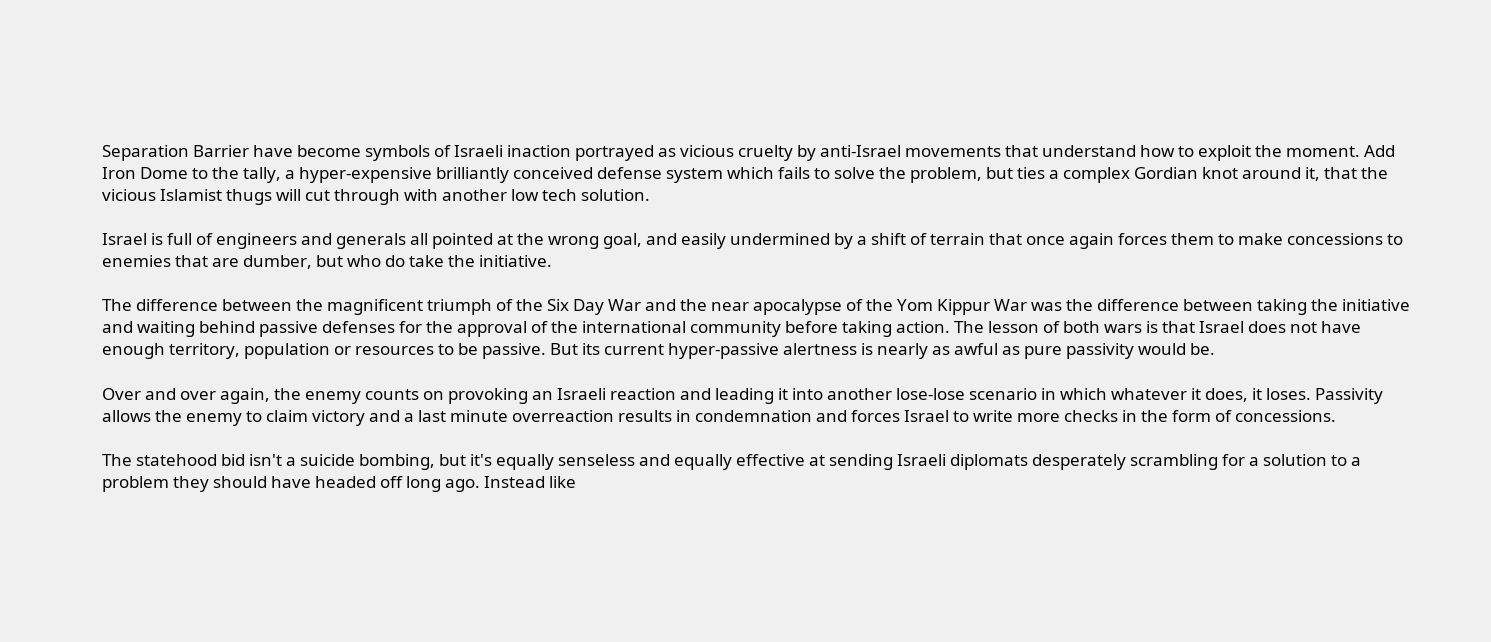Separation Barrier have become symbols of Israeli inaction portrayed as vicious cruelty by anti-Israel movements that understand how to exploit the moment. Add Iron Dome to the tally, a hyper-expensive brilliantly conceived defense system which fails to solve the problem, but ties a complex Gordian knot around it, that the vicious Islamist thugs will cut through with another low tech solution.

Israel is full of engineers and generals all pointed at the wrong goal, and easily undermined by a shift of terrain that once again forces them to make concessions to enemies that are dumber, but who do take the initiative.

The difference between the magnificent triumph of the Six Day War and the near apocalypse of the Yom Kippur War was the difference between taking the initiative and waiting behind passive defenses for the approval of the international community before taking action. The lesson of both wars is that Israel does not have enough territory, population or resources to be passive. But its current hyper-passive alertness is nearly as awful as pure passivity would be.

Over and over again, the enemy counts on provoking an Israeli reaction and leading it into another lose-lose scenario in which whatever it does, it loses. Passivity allows the enemy to claim victory and a last minute overreaction results in condemnation and forces Israel to write more checks in the form of concessions.

The statehood bid isn't a suicide bombing, but it's equally senseless and equally effective at sending Israeli diplomats desperately scrambling for a solution to a problem they should have headed off long ago. Instead like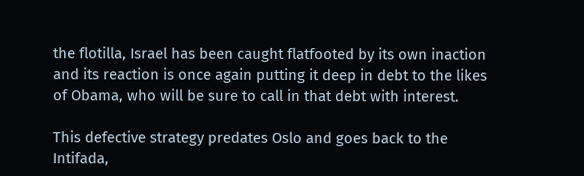the flotilla, Israel has been caught flatfooted by its own inaction and its reaction is once again putting it deep in debt to the likes of Obama, who will be sure to call in that debt with interest.

This defective strategy predates Oslo and goes back to the Intifada,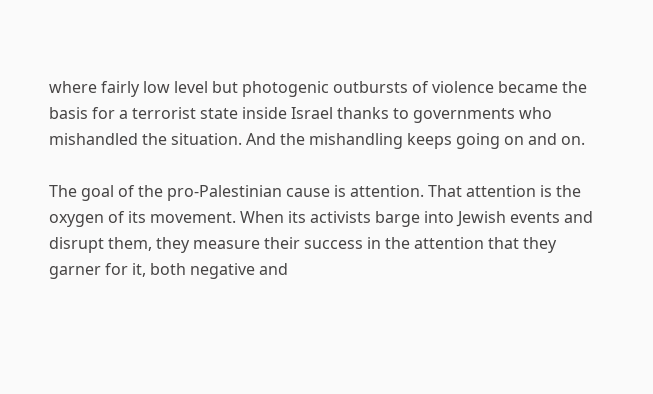where fairly low level but photogenic outbursts of violence became the basis for a terrorist state inside Israel thanks to governments who mishandled the situation. And the mishandling keeps going on and on.

The goal of the pro-Palestinian cause is attention. That attention is the oxygen of its movement. When its activists barge into Jewish events and disrupt them, they measure their success in the attention that they garner for it, both negative and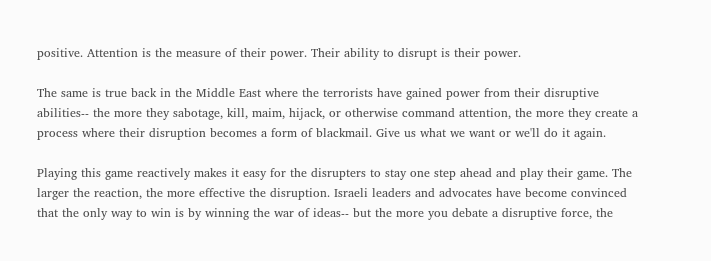positive. Attention is the measure of their power. Their ability to disrupt is their power.

The same is true back in the Middle East where the terrorists have gained power from their disruptive abilities-- the more they sabotage, kill, maim, hijack, or otherwise command attention, the more they create a process where their disruption becomes a form of blackmail. Give us what we want or we'll do it again.

Playing this game reactively makes it easy for the disrupters to stay one step ahead and play their game. The larger the reaction, the more effective the disruption. Israeli leaders and advocates have become convinced that the only way to win is by winning the war of ideas-- but the more you debate a disruptive force, the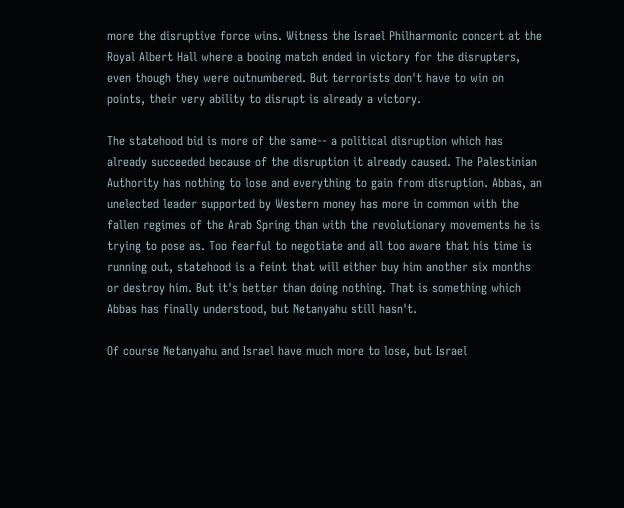more the disruptive force wins. Witness the Israel Philharmonic concert at the Royal Albert Hall where a booing match ended in victory for the disrupters, even though they were outnumbered. But terrorists don't have to win on points, their very ability to disrupt is already a victory.

The statehood bid is more of the same-- a political disruption which has already succeeded because of the disruption it already caused. The Palestinian Authority has nothing to lose and everything to gain from disruption. Abbas, an unelected leader supported by Western money has more in common with the fallen regimes of the Arab Spring than with the revolutionary movements he is trying to pose as. Too fearful to negotiate and all too aware that his time is running out, statehood is a feint that will either buy him another six months or destroy him. But it's better than doing nothing. That is something which Abbas has finally understood, but Netanyahu still hasn't.

Of course Netanyahu and Israel have much more to lose, but Israel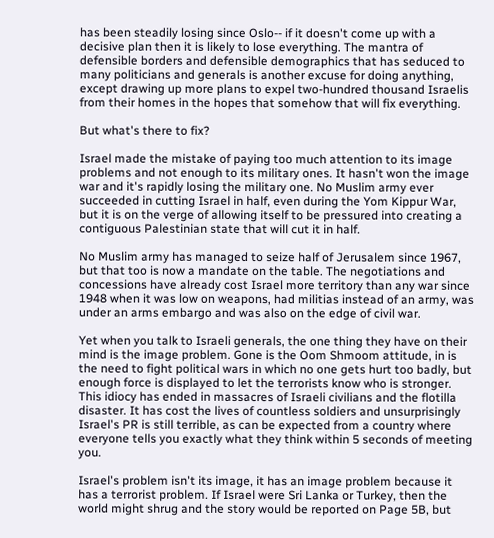has been steadily losing since Oslo-- if it doesn't come up with a decisive plan then it is likely to lose everything. The mantra of defensible borders and defensible demographics that has seduced to many politicians and generals is another excuse for doing anything, except drawing up more plans to expel two-hundred thousand Israelis from their homes in the hopes that somehow that will fix everything.

But what's there to fix?

Israel made the mistake of paying too much attention to its image problems and not enough to its military ones. It hasn't won the image war and it's rapidly losing the military one. No Muslim army ever succeeded in cutting Israel in half, even during the Yom Kippur War, but it is on the verge of allowing itself to be pressured into creating a contiguous Palestinian state that will cut it in half.

No Muslim army has managed to seize half of Jerusalem since 1967, but that too is now a mandate on the table. The negotiations and concessions have already cost Israel more territory than any war since 1948 when it was low on weapons, had militias instead of an army, was under an arms embargo and was also on the edge of civil war.

Yet when you talk to Israeli generals, the one thing they have on their mind is the image problem. Gone is the Oom Shmoom attitude, in is the need to fight political wars in which no one gets hurt too badly, but enough force is displayed to let the terrorists know who is stronger. This idiocy has ended in massacres of Israeli civilians and the flotilla disaster. It has cost the lives of countless soldiers and unsurprisingly Israel's PR is still terrible, as can be expected from a country where everyone tells you exactly what they think within 5 seconds of meeting you.

Israel's problem isn't its image, it has an image problem because it has a terrorist problem. If Israel were Sri Lanka or Turkey, then the world might shrug and the story would be reported on Page 5B, but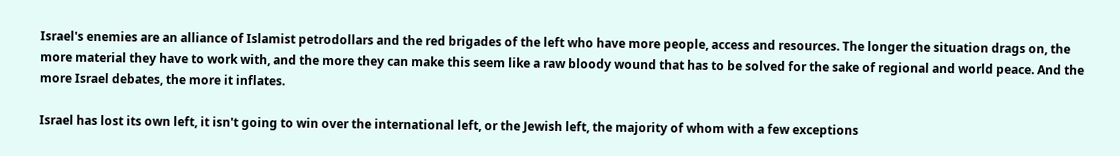Israel's enemies are an alliance of Islamist petrodollars and the red brigades of the left who have more people, access and resources. The longer the situation drags on, the more material they have to work with, and the more they can make this seem like a raw bloody wound that has to be solved for the sake of regional and world peace. And the more Israel debates, the more it inflates.

Israel has lost its own left, it isn't going to win over the international left, or the Jewish left, the majority of whom with a few exceptions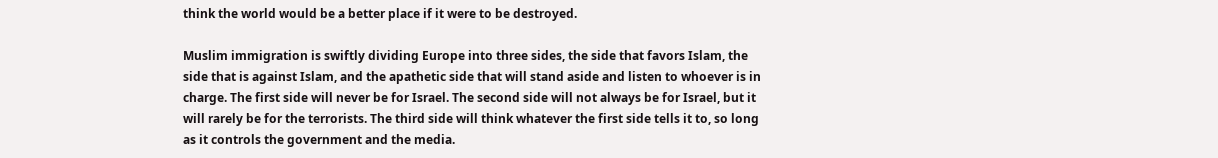think the world would be a better place if it were to be destroyed.

Muslim immigration is swiftly dividing Europe into three sides, the side that favors Islam, the side that is against Islam, and the apathetic side that will stand aside and listen to whoever is in charge. The first side will never be for Israel. The second side will not always be for Israel, but it will rarely be for the terrorists. The third side will think whatever the first side tells it to, so long as it controls the government and the media.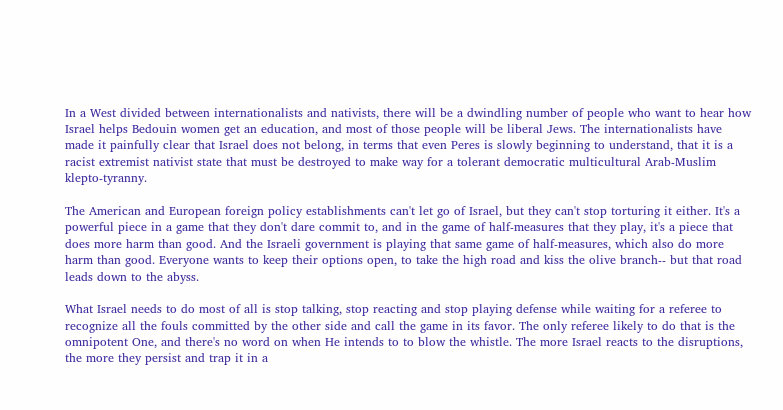In a West divided between internationalists and nativists, there will be a dwindling number of people who want to hear how Israel helps Bedouin women get an education, and most of those people will be liberal Jews. The internationalists have made it painfully clear that Israel does not belong, in terms that even Peres is slowly beginning to understand, that it is a racist extremist nativist state that must be destroyed to make way for a tolerant democratic multicultural Arab-Muslim klepto-tyranny.

The American and European foreign policy establishments can't let go of Israel, but they can't stop torturing it either. It's a powerful piece in a game that they don't dare commit to, and in the game of half-measures that they play, it's a piece that does more harm than good. And the Israeli government is playing that same game of half-measures, which also do more harm than good. Everyone wants to keep their options open, to take the high road and kiss the olive branch-- but that road leads down to the abyss.

What Israel needs to do most of all is stop talking, stop reacting and stop playing defense while waiting for a referee to recognize all the fouls committed by the other side and call the game in its favor. The only referee likely to do that is the omnipotent One, and there's no word on when He intends to to blow the whistle. The more Israel reacts to the disruptions, the more they persist and trap it in a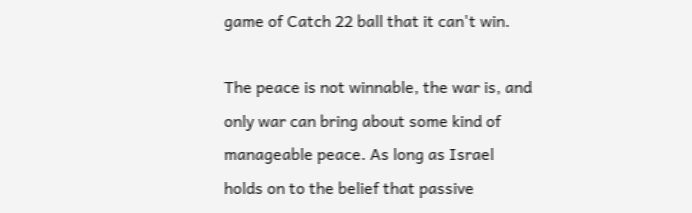game of Catch 22 ball that it can't win.

The peace is not winnable, the war is, and only war can bring about some kind of manageable peace. As long as Israel holds on to the belief that passive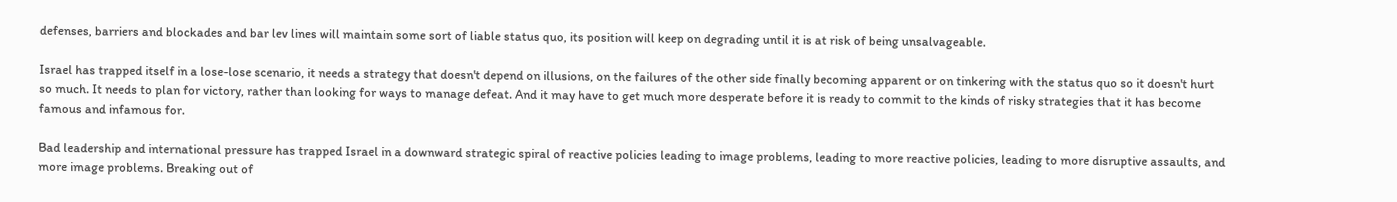defenses, barriers and blockades and bar lev lines will maintain some sort of liable status quo, its position will keep on degrading until it is at risk of being unsalvageable.

Israel has trapped itself in a lose-lose scenario, it needs a strategy that doesn't depend on illusions, on the failures of the other side finally becoming apparent or on tinkering with the status quo so it doesn't hurt so much. It needs to plan for victory, rather than looking for ways to manage defeat. And it may have to get much more desperate before it is ready to commit to the kinds of risky strategies that it has become famous and infamous for.

Bad leadership and international pressure has trapped Israel in a downward strategic spiral of reactive policies leading to image problems, leading to more reactive policies, leading to more disruptive assaults, and more image problems. Breaking out of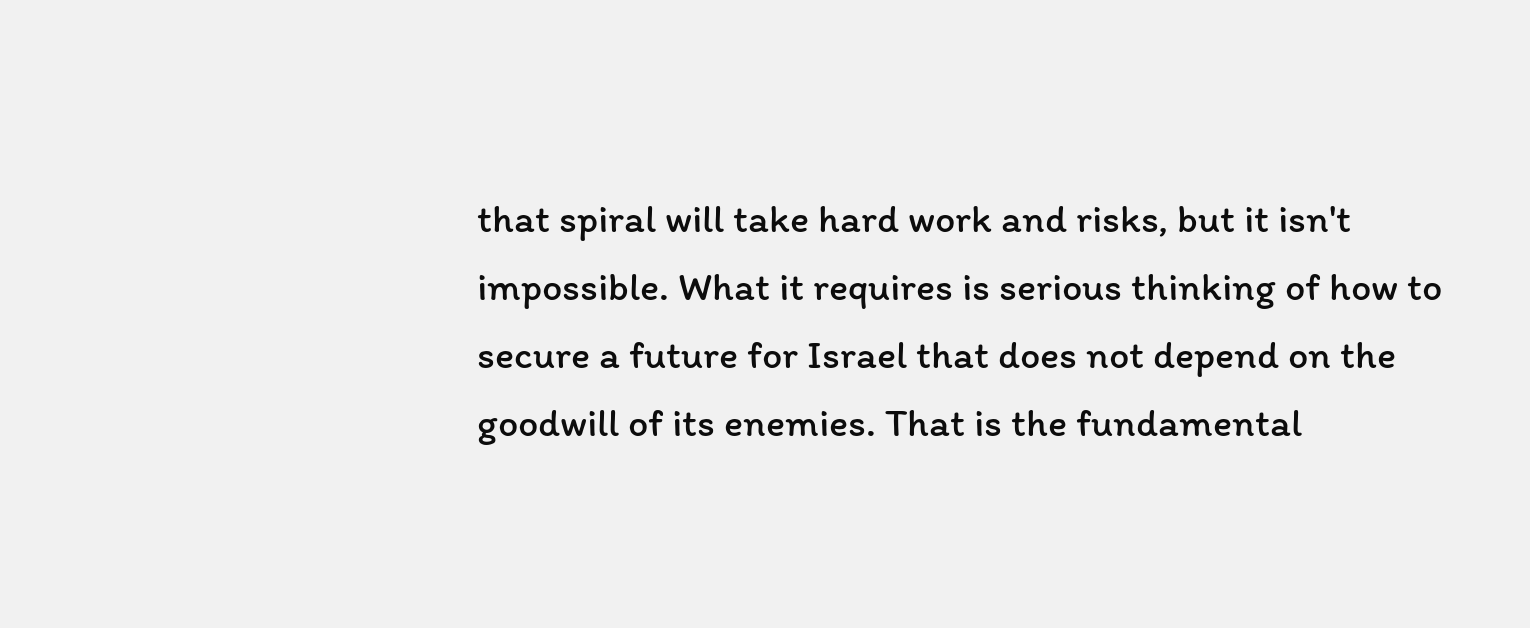that spiral will take hard work and risks, but it isn't impossible. What it requires is serious thinking of how to secure a future for Israel that does not depend on the goodwill of its enemies. That is the fundamental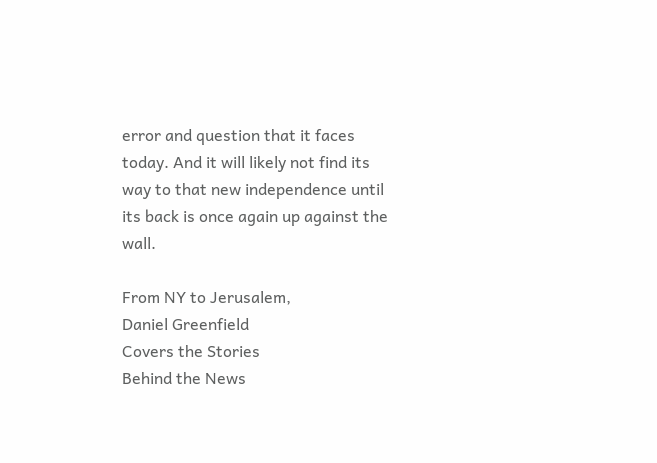error and question that it faces today. And it will likely not find its way to that new independence until its back is once again up against the wall.

From NY to Jerusalem,
Daniel Greenfield
Covers the Stories
Behind the News